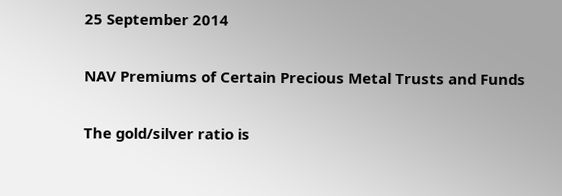25 September 2014

NAV Premiums of Certain Precious Metal Trusts and Funds

The gold/silver ratio is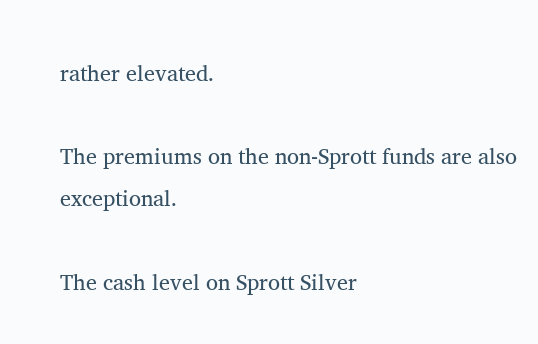rather elevated.

The premiums on the non-Sprott funds are also exceptional.

The cash level on Sprott Silver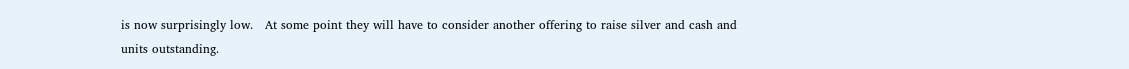is now surprisingly low.   At some point they will have to consider another offering to raise silver and cash and units outstanding.